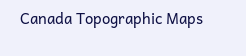Canada Topographic Maps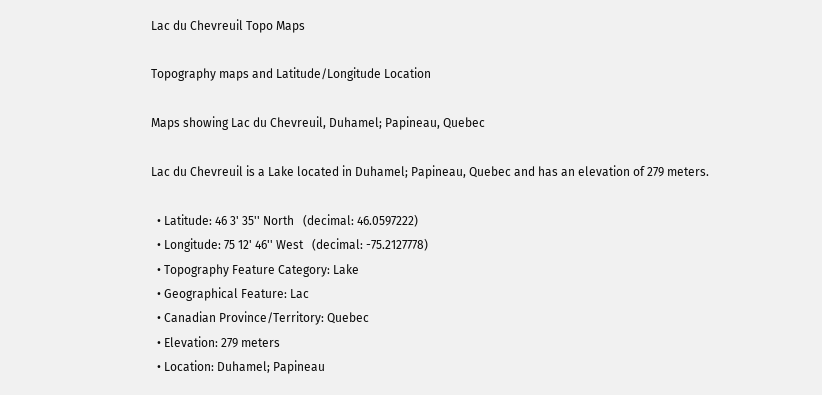Lac du Chevreuil Topo Maps

Topography maps and Latitude/Longitude Location

Maps showing Lac du Chevreuil, Duhamel; Papineau, Quebec

Lac du Chevreuil is a Lake located in Duhamel; Papineau, Quebec and has an elevation of 279 meters.

  • Latitude: 46 3' 35'' North   (decimal: 46.0597222)
  • Longitude: 75 12' 46'' West   (decimal: -75.2127778)
  • Topography Feature Category: Lake
  • Geographical Feature: Lac
  • Canadian Province/Territory: Quebec
  • Elevation: 279 meters
  • Location: Duhamel; Papineau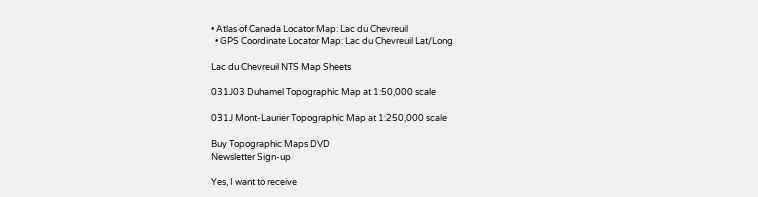• Atlas of Canada Locator Map: Lac du Chevreuil
  • GPS Coordinate Locator Map: Lac du Chevreuil Lat/Long

Lac du Chevreuil NTS Map Sheets

031J03 Duhamel Topographic Map at 1:50,000 scale

031J Mont-Laurier Topographic Map at 1:250,000 scale

Buy Topographic Maps DVD
Newsletter Sign-up

Yes, I want to receive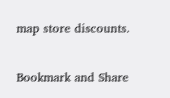map store discounts.

Bookmark and Share